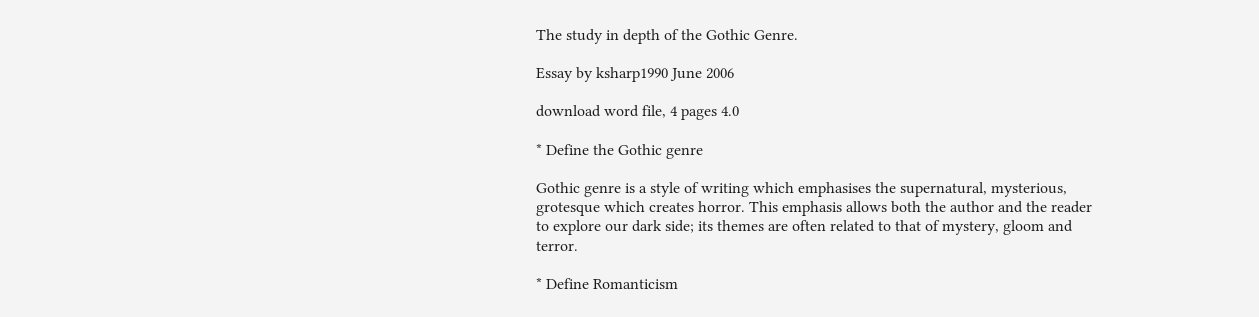The study in depth of the Gothic Genre.

Essay by ksharp1990 June 2006

download word file, 4 pages 4.0

* Define the Gothic genre

Gothic genre is a style of writing which emphasises the supernatural, mysterious, grotesque which creates horror. This emphasis allows both the author and the reader to explore our dark side; its themes are often related to that of mystery, gloom and terror.

* Define Romanticism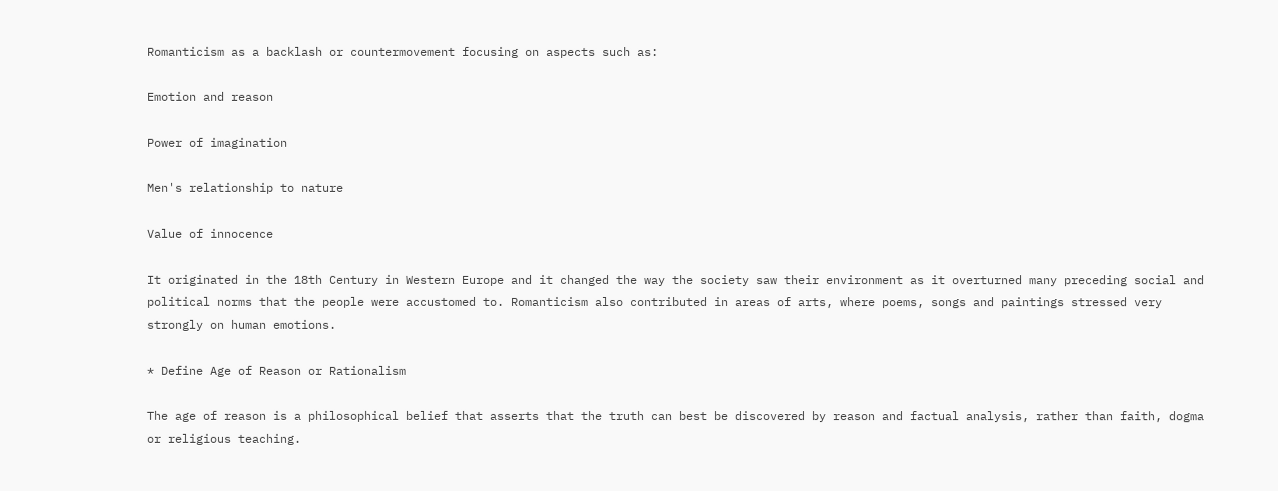Romanticism as a backlash or countermovement focusing on aspects such as:

Emotion and reason

Power of imagination

Men's relationship to nature

Value of innocence

It originated in the 18th Century in Western Europe and it changed the way the society saw their environment as it overturned many preceding social and political norms that the people were accustomed to. Romanticism also contributed in areas of arts, where poems, songs and paintings stressed very strongly on human emotions.

* Define Age of Reason or Rationalism

The age of reason is a philosophical belief that asserts that the truth can best be discovered by reason and factual analysis, rather than faith, dogma or religious teaching.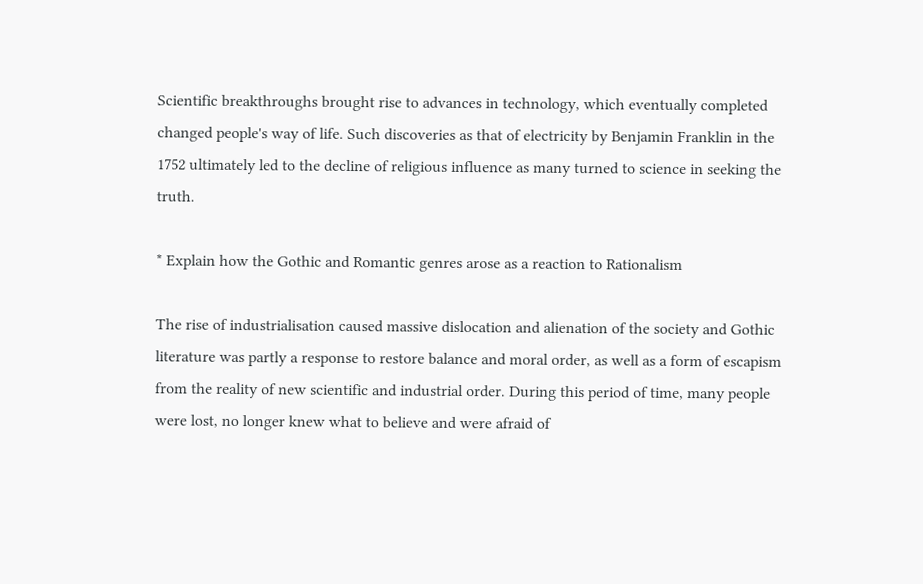Scientific breakthroughs brought rise to advances in technology, which eventually completed changed people's way of life. Such discoveries as that of electricity by Benjamin Franklin in the 1752 ultimately led to the decline of religious influence as many turned to science in seeking the truth.

* Explain how the Gothic and Romantic genres arose as a reaction to Rationalism

The rise of industrialisation caused massive dislocation and alienation of the society and Gothic literature was partly a response to restore balance and moral order, as well as a form of escapism from the reality of new scientific and industrial order. During this period of time, many people were lost, no longer knew what to believe and were afraid of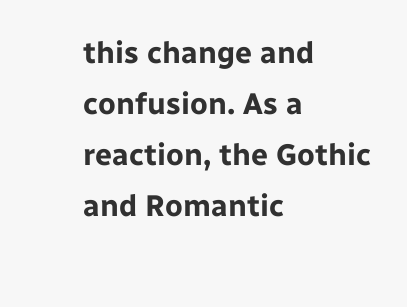this change and confusion. As a reaction, the Gothic and Romantic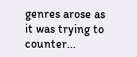genres arose as it was trying to counter...